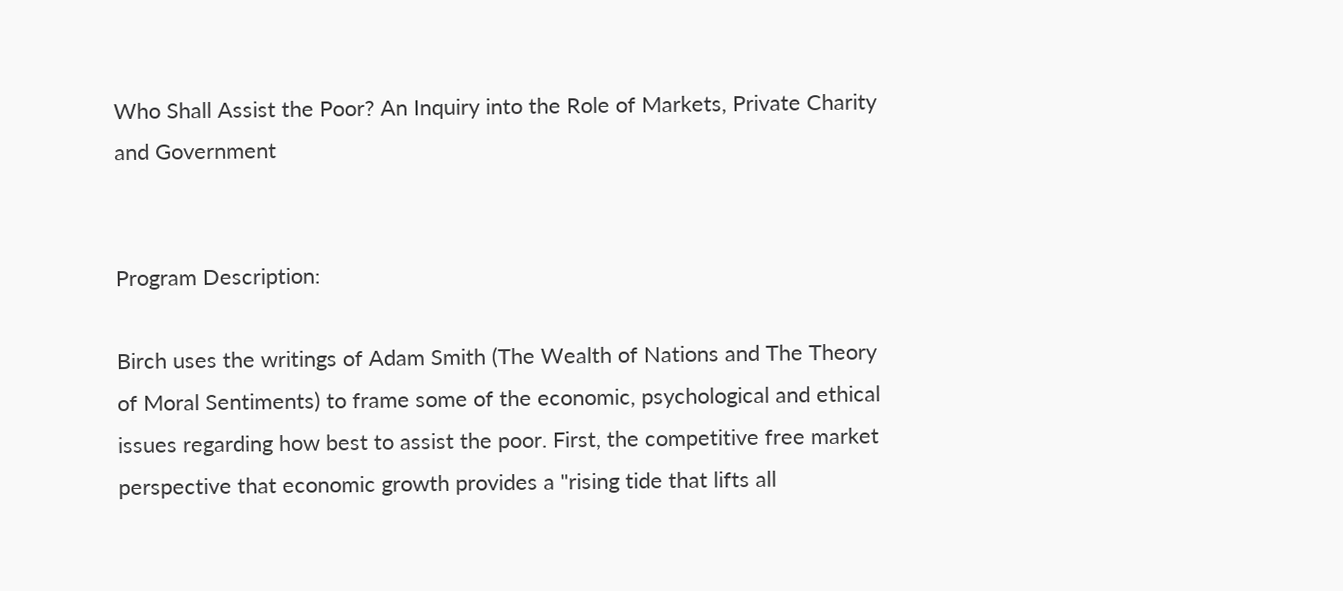Who Shall Assist the Poor? An Inquiry into the Role of Markets, Private Charity and Government


Program Description:

Birch uses the writings of Adam Smith (The Wealth of Nations and The Theory of Moral Sentiments) to frame some of the economic, psychological and ethical issues regarding how best to assist the poor. First, the competitive free market perspective that economic growth provides a "rising tide that lifts all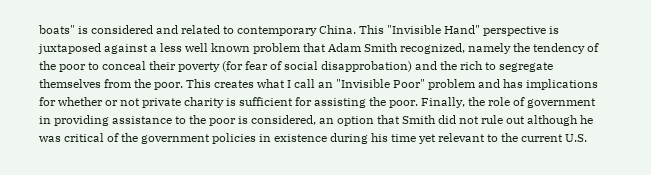boats" is considered and related to contemporary China. This "Invisible Hand" perspective is juxtaposed against a less well known problem that Adam Smith recognized, namely the tendency of the poor to conceal their poverty (for fear of social disapprobation) and the rich to segregate themselves from the poor. This creates what I call an "Invisible Poor" problem and has implications for whether or not private charity is sufficient for assisting the poor. Finally, the role of government in providing assistance to the poor is considered, an option that Smith did not rule out although he was critical of the government policies in existence during his time yet relevant to the current U.S.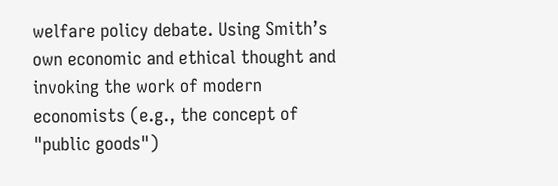welfare policy debate. Using Smith’s own economic and ethical thought and invoking the work of modern economists (e.g., the concept of "public goods")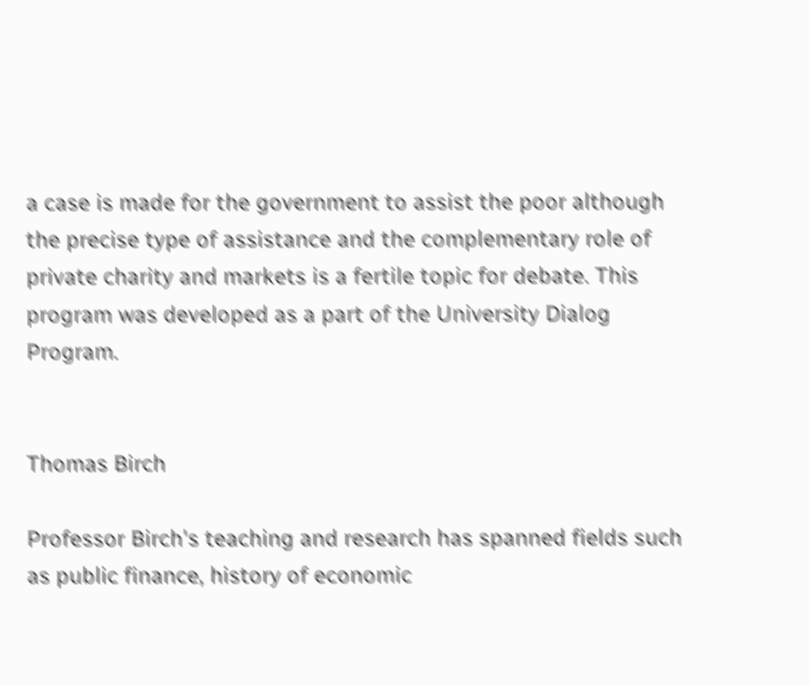a case is made for the government to assist the poor although the precise type of assistance and the complementary role of private charity and markets is a fertile topic for debate. This program was developed as a part of the University Dialog Program.


Thomas Birch

Professor Birch's teaching and research has spanned fields such as public finance, history of economic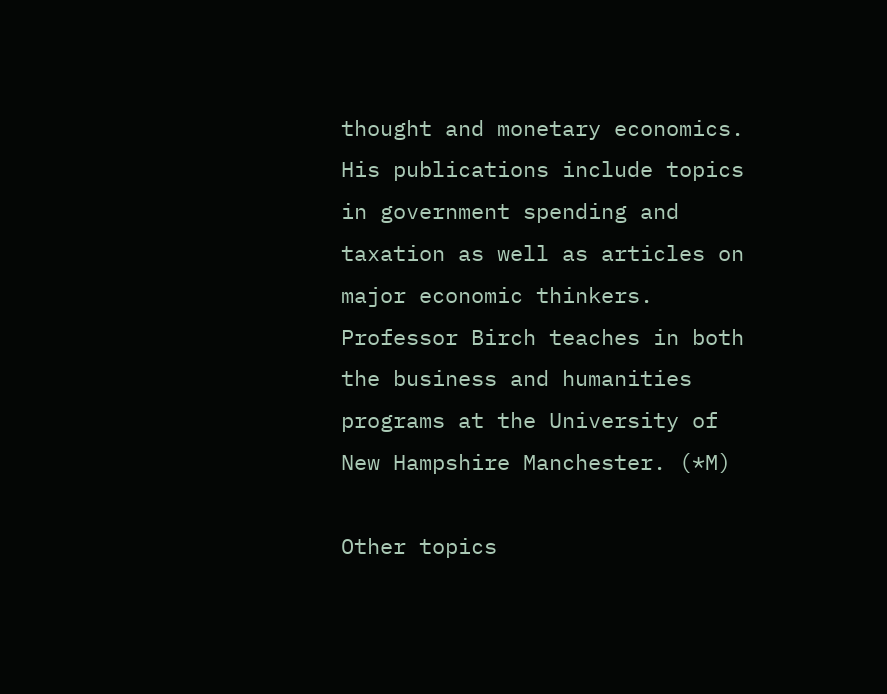thought and monetary economics. His publications include topics in government spending and taxation as well as articles on major economic thinkers. Professor Birch teaches in both the business and humanities programs at the University of New Hampshire Manchester. (*M)

Other topics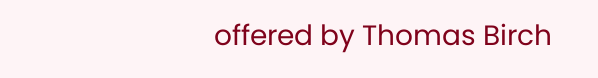offered by Thomas Birch